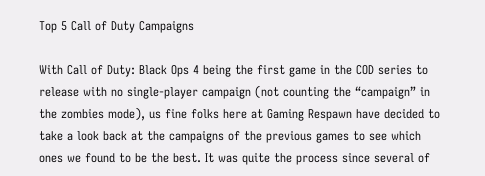Top 5 Call of Duty Campaigns

With Call of Duty: Black Ops 4 being the first game in the COD series to release with no single-player campaign (not counting the “campaign” in the zombies mode), us fine folks here at Gaming Respawn have decided to take a look back at the campaigns of the previous games to see which ones we found to be the best. It was quite the process since several of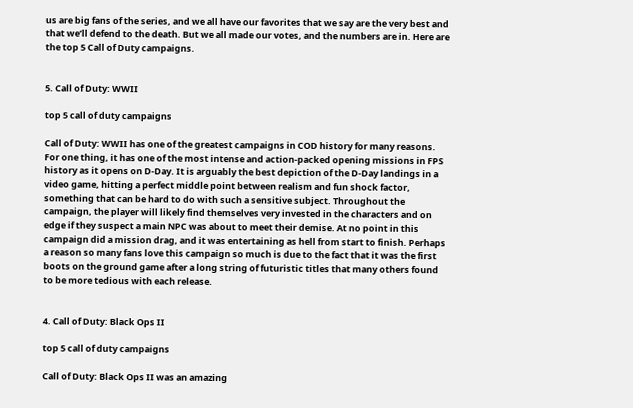us are big fans of the series, and we all have our favorites that we say are the very best and that we’ll defend to the death. But we all made our votes, and the numbers are in. Here are the top 5 Call of Duty campaigns.


5. Call of Duty: WWII

top 5 call of duty campaigns

Call of Duty: WWII has one of the greatest campaigns in COD history for many reasons. For one thing, it has one of the most intense and action-packed opening missions in FPS history as it opens on D-Day. It is arguably the best depiction of the D-Day landings in a video game, hitting a perfect middle point between realism and fun shock factor, something that can be hard to do with such a sensitive subject. Throughout the campaign, the player will likely find themselves very invested in the characters and on edge if they suspect a main NPC was about to meet their demise. At no point in this campaign did a mission drag, and it was entertaining as hell from start to finish. Perhaps a reason so many fans love this campaign so much is due to the fact that it was the first boots on the ground game after a long string of futuristic titles that many others found to be more tedious with each release.


4. Call of Duty: Black Ops II

top 5 call of duty campaigns

Call of Duty: Black Ops II was an amazing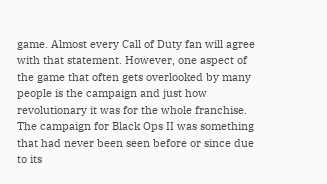game. Almost every Call of Duty fan will agree with that statement. However, one aspect of the game that often gets overlooked by many people is the campaign and just how revolutionary it was for the whole franchise. The campaign for Black Ops II was something that had never been seen before or since due to its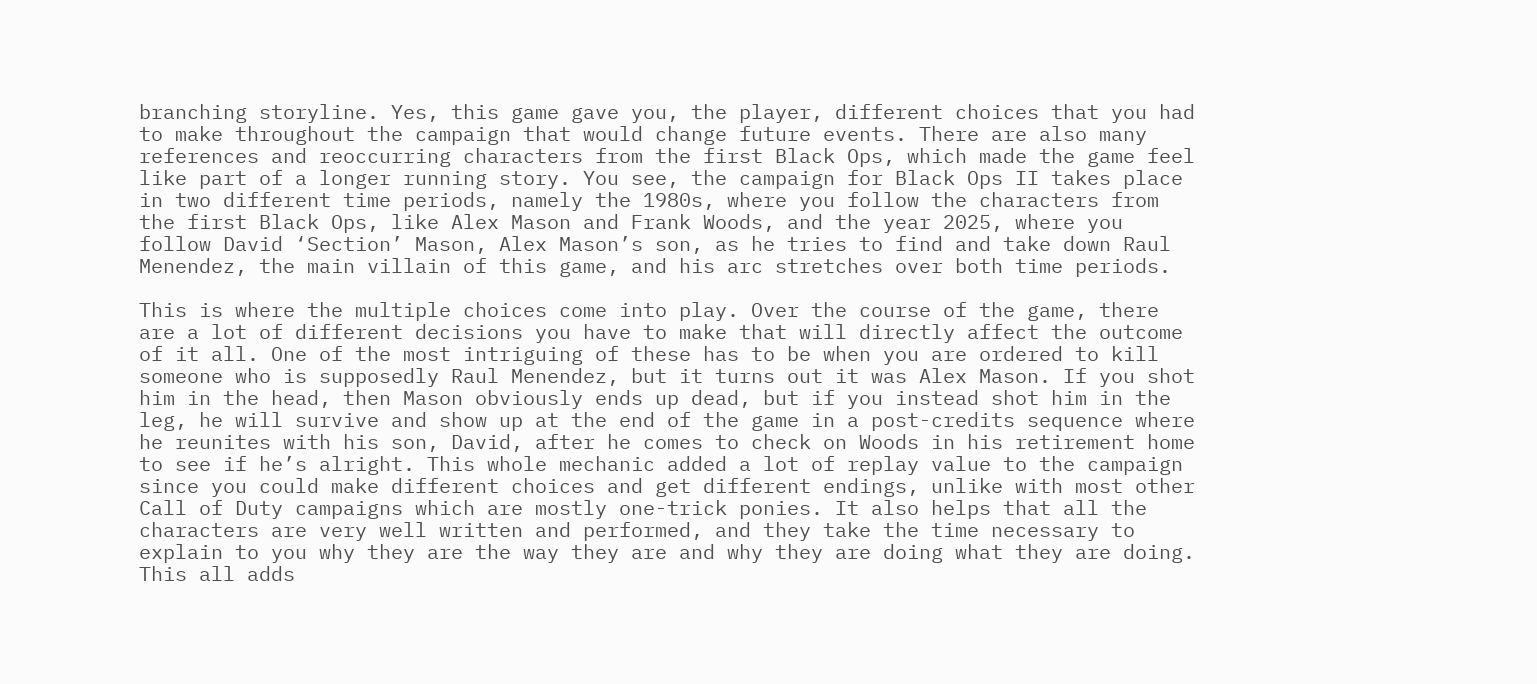branching storyline. Yes, this game gave you, the player, different choices that you had to make throughout the campaign that would change future events. There are also many references and reoccurring characters from the first Black Ops, which made the game feel like part of a longer running story. You see, the campaign for Black Ops II takes place in two different time periods, namely the 1980s, where you follow the characters from the first Black Ops, like Alex Mason and Frank Woods, and the year 2025, where you follow David ‘Section’ Mason, Alex Mason’s son, as he tries to find and take down Raul Menendez, the main villain of this game, and his arc stretches over both time periods.

This is where the multiple choices come into play. Over the course of the game, there are a lot of different decisions you have to make that will directly affect the outcome of it all. One of the most intriguing of these has to be when you are ordered to kill someone who is supposedly Raul Menendez, but it turns out it was Alex Mason. If you shot him in the head, then Mason obviously ends up dead, but if you instead shot him in the leg, he will survive and show up at the end of the game in a post-credits sequence where he reunites with his son, David, after he comes to check on Woods in his retirement home to see if he’s alright. This whole mechanic added a lot of replay value to the campaign since you could make different choices and get different endings, unlike with most other Call of Duty campaigns which are mostly one-trick ponies. It also helps that all the characters are very well written and performed, and they take the time necessary to explain to you why they are the way they are and why they are doing what they are doing. This all adds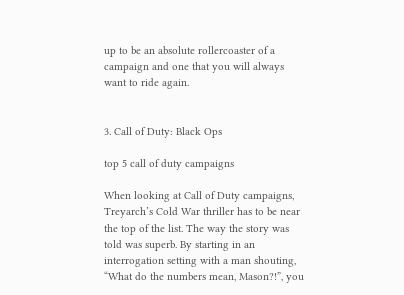up to be an absolute rollercoaster of a campaign and one that you will always want to ride again.


3. Call of Duty: Black Ops

top 5 call of duty campaigns

When looking at Call of Duty campaigns, Treyarch’s Cold War thriller has to be near the top of the list. The way the story was told was superb. By starting in an interrogation setting with a man shouting, “What do the numbers mean, Mason?!”, you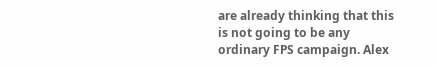are already thinking that this is not going to be any ordinary FPS campaign. Alex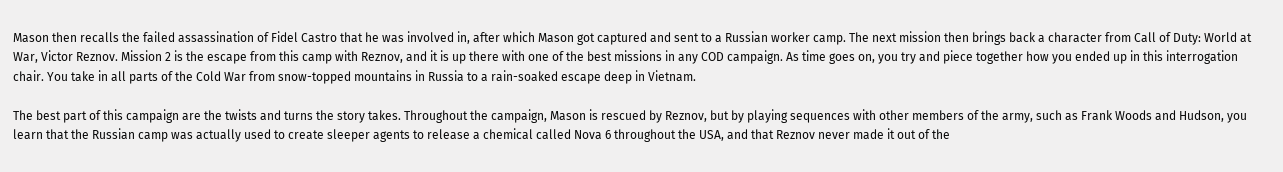Mason then recalls the failed assassination of Fidel Castro that he was involved in, after which Mason got captured and sent to a Russian worker camp. The next mission then brings back a character from Call of Duty: World at War, Victor Reznov. Mission 2 is the escape from this camp with Reznov, and it is up there with one of the best missions in any COD campaign. As time goes on, you try and piece together how you ended up in this interrogation chair. You take in all parts of the Cold War from snow-topped mountains in Russia to a rain-soaked escape deep in Vietnam.

The best part of this campaign are the twists and turns the story takes. Throughout the campaign, Mason is rescued by Reznov, but by playing sequences with other members of the army, such as Frank Woods and Hudson, you learn that the Russian camp was actually used to create sleeper agents to release a chemical called Nova 6 throughout the USA, and that Reznov never made it out of the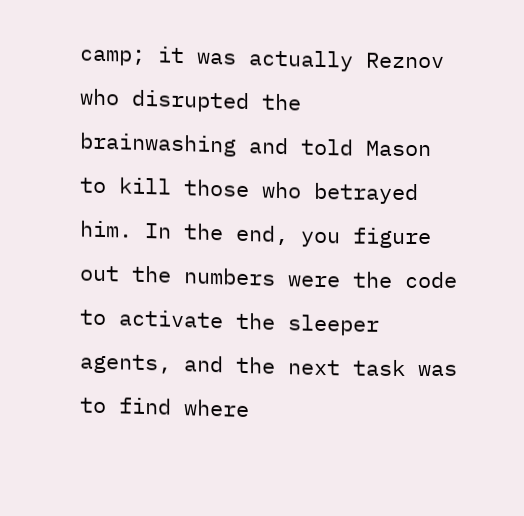camp; it was actually Reznov who disrupted the brainwashing and told Mason to kill those who betrayed him. In the end, you figure out the numbers were the code to activate the sleeper agents, and the next task was to find where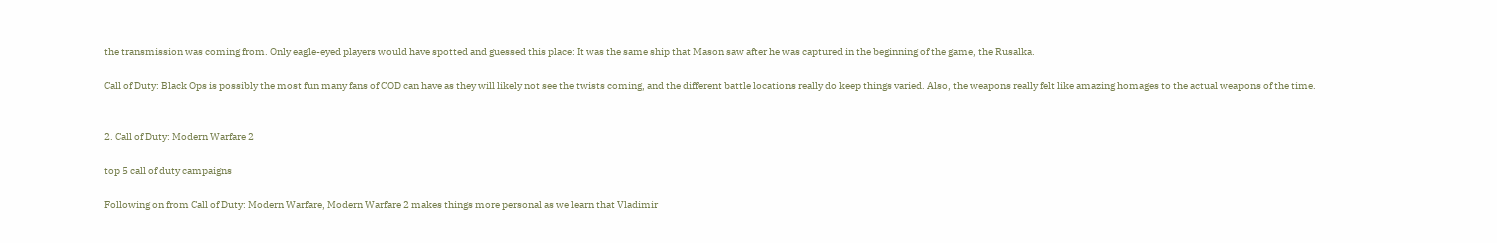the transmission was coming from. Only eagle-eyed players would have spotted and guessed this place: It was the same ship that Mason saw after he was captured in the beginning of the game, the Rusalka.

Call of Duty: Black Ops is possibly the most fun many fans of COD can have as they will likely not see the twists coming, and the different battle locations really do keep things varied. Also, the weapons really felt like amazing homages to the actual weapons of the time.


2. Call of Duty: Modern Warfare 2

top 5 call of duty campaigns

Following on from Call of Duty: Modern Warfare, Modern Warfare 2 makes things more personal as we learn that Vladimir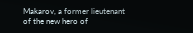Makarov, a former lieutenant of the new hero of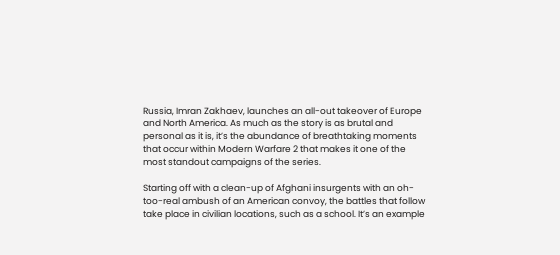Russia, Imran Zakhaev, launches an all-out takeover of Europe and North America. As much as the story is as brutal and personal as it is, it’s the abundance of breathtaking moments that occur within Modern Warfare 2 that makes it one of the most standout campaigns of the series.

Starting off with a clean-up of Afghani insurgents with an oh-too-real ambush of an American convoy, the battles that follow take place in civilian locations, such as a school. It’s an example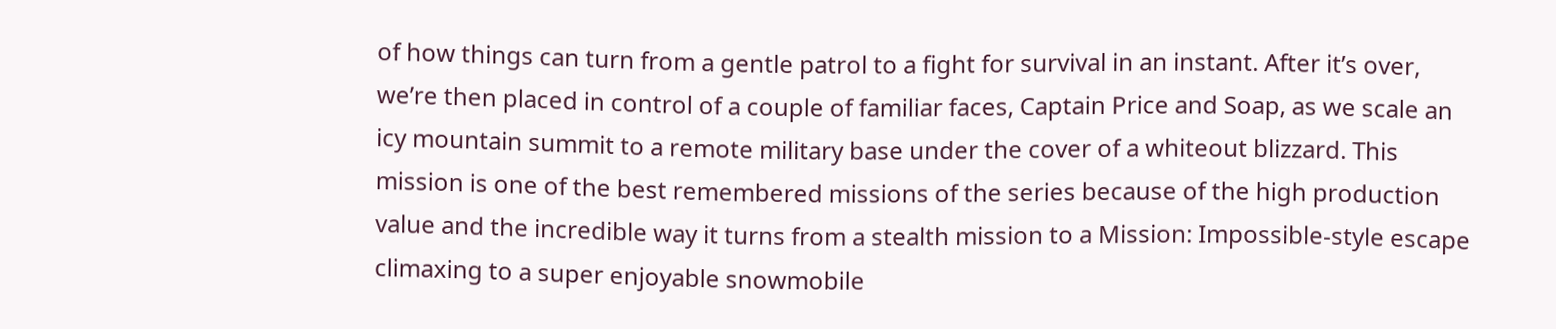of how things can turn from a gentle patrol to a fight for survival in an instant. After it’s over, we’re then placed in control of a couple of familiar faces, Captain Price and Soap, as we scale an icy mountain summit to a remote military base under the cover of a whiteout blizzard. This mission is one of the best remembered missions of the series because of the high production value and the incredible way it turns from a stealth mission to a Mission: Impossible-style escape climaxing to a super enjoyable snowmobile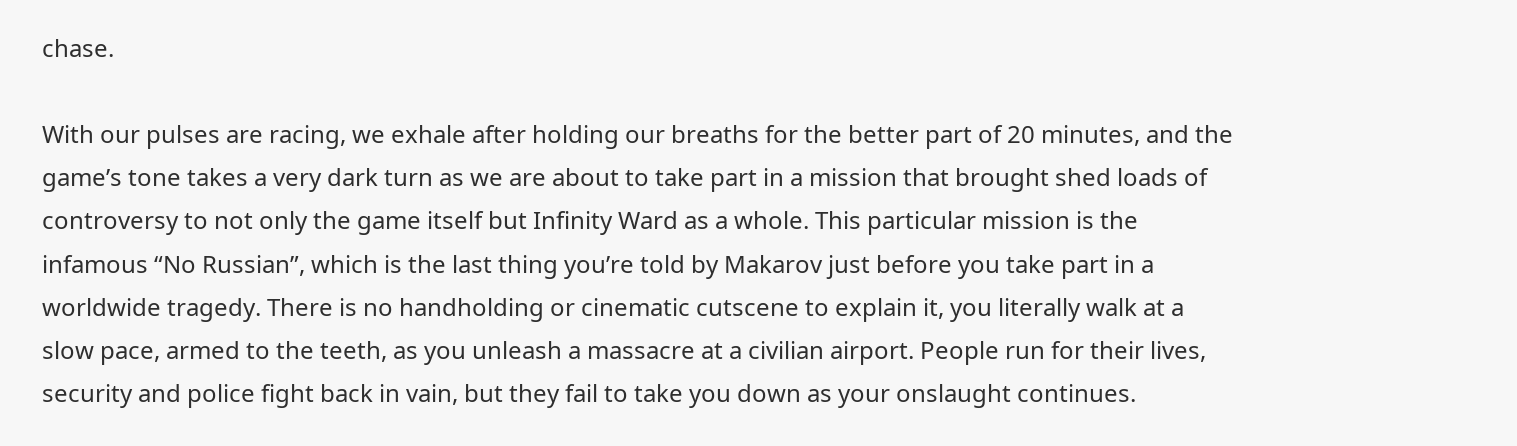chase.

With our pulses are racing, we exhale after holding our breaths for the better part of 20 minutes, and the game’s tone takes a very dark turn as we are about to take part in a mission that brought shed loads of controversy to not only the game itself but Infinity Ward as a whole. This particular mission is the infamous “No Russian”, which is the last thing you’re told by Makarov just before you take part in a worldwide tragedy. There is no handholding or cinematic cutscene to explain it, you literally walk at a slow pace, armed to the teeth, as you unleash a massacre at a civilian airport. People run for their lives, security and police fight back in vain, but they fail to take you down as your onslaught continues.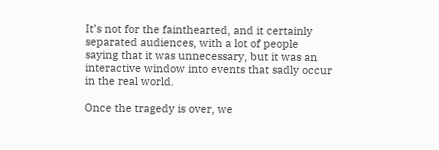It’s not for the fainthearted, and it certainly separated audiences, with a lot of people saying that it was unnecessary, but it was an interactive window into events that sadly occur in the real world.

Once the tragedy is over, we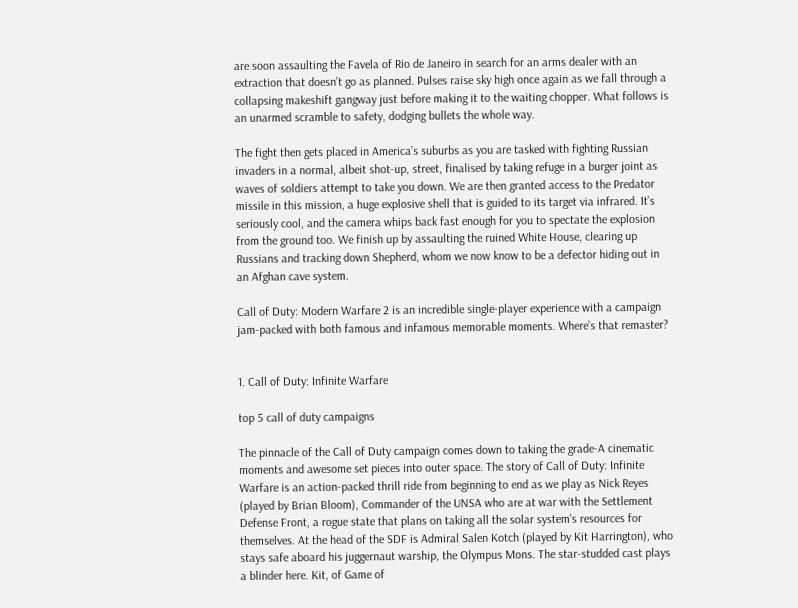are soon assaulting the Favela of Rio de Janeiro in search for an arms dealer with an extraction that doesn’t go as planned. Pulses raise sky high once again as we fall through a collapsing makeshift gangway just before making it to the waiting chopper. What follows is an unarmed scramble to safety, dodging bullets the whole way.

The fight then gets placed in America’s suburbs as you are tasked with fighting Russian invaders in a normal, albeit shot-up, street, finalised by taking refuge in a burger joint as waves of soldiers attempt to take you down. We are then granted access to the Predator missile in this mission, a huge explosive shell that is guided to its target via infrared. It’s seriously cool, and the camera whips back fast enough for you to spectate the explosion from the ground too. We finish up by assaulting the ruined White House, clearing up Russians and tracking down Shepherd, whom we now know to be a defector hiding out in an Afghan cave system.

Call of Duty: Modern Warfare 2 is an incredible single-player experience with a campaign jam-packed with both famous and infamous memorable moments. Where’s that remaster?


1. Call of Duty: Infinite Warfare

top 5 call of duty campaigns

The pinnacle of the Call of Duty campaign comes down to taking the grade-A cinematic moments and awesome set pieces into outer space. The story of Call of Duty: Infinite Warfare is an action-packed thrill ride from beginning to end as we play as Nick Reyes (played by Brian Bloom), Commander of the UNSA who are at war with the Settlement Defense Front, a rogue state that plans on taking all the solar system’s resources for themselves. At the head of the SDF is Admiral Salen Kotch (played by Kit Harrington), who stays safe aboard his juggernaut warship, the Olympus Mons. The star-studded cast plays a blinder here. Kit, of Game of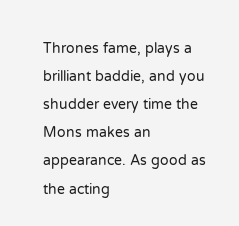Thrones fame, plays a brilliant baddie, and you shudder every time the Mons makes an appearance. As good as the acting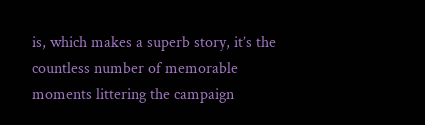is, which makes a superb story, it’s the countless number of memorable moments littering the campaign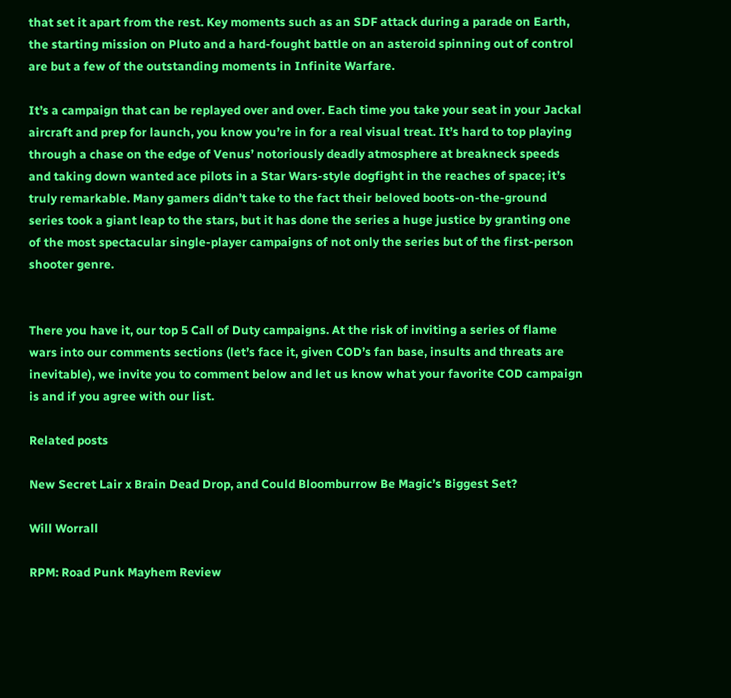that set it apart from the rest. Key moments such as an SDF attack during a parade on Earth, the starting mission on Pluto and a hard-fought battle on an asteroid spinning out of control are but a few of the outstanding moments in Infinite Warfare.

It’s a campaign that can be replayed over and over. Each time you take your seat in your Jackal aircraft and prep for launch, you know you’re in for a real visual treat. It’s hard to top playing through a chase on the edge of Venus’ notoriously deadly atmosphere at breakneck speeds and taking down wanted ace pilots in a Star Wars-style dogfight in the reaches of space; it’s truly remarkable. Many gamers didn’t take to the fact their beloved boots-on-the-ground series took a giant leap to the stars, but it has done the series a huge justice by granting one of the most spectacular single-player campaigns of not only the series but of the first-person shooter genre.


There you have it, our top 5 Call of Duty campaigns. At the risk of inviting a series of flame wars into our comments sections (let’s face it, given COD’s fan base, insults and threats are inevitable), we invite you to comment below and let us know what your favorite COD campaign is and if you agree with our list.

Related posts

New Secret Lair x Brain Dead Drop, and Could Bloomburrow Be Magic’s Biggest Set?

Will Worrall

RPM: Road Punk Mayhem Review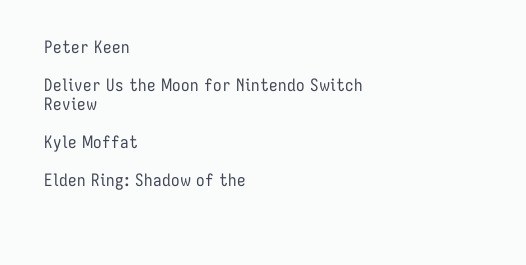Peter Keen

Deliver Us the Moon for Nintendo Switch Review

Kyle Moffat

Elden Ring: Shadow of the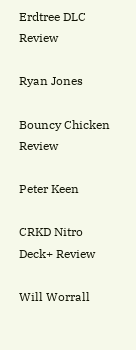Erdtree DLC Review

Ryan Jones

Bouncy Chicken Review

Peter Keen

CRKD Nitro Deck+ Review

Will Worrall